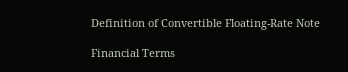Definition of Convertible Floating-Rate Note

Financial Terms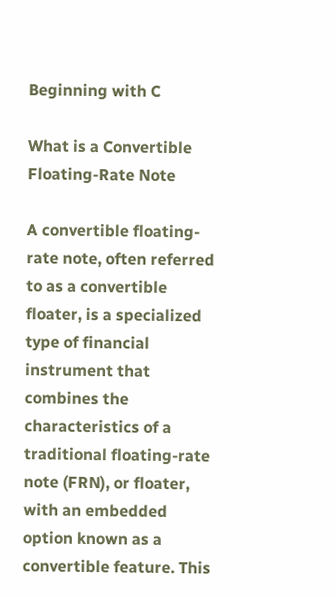Beginning with C

What is a Convertible Floating-Rate Note

A convertible floating-rate note, often referred to as a convertible floater, is a specialized type of financial instrument that combines the characteristics of a traditional floating-rate note (FRN), or floater, with an embedded option known as a convertible feature. This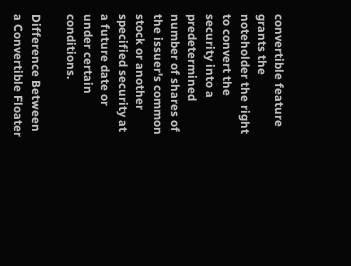convertible feature grants the noteholder the right to convert the security into a predetermined number of shares of the issuer's common stock or another specified security at a future date or under certain conditions.

Difference Between a Convertible Floater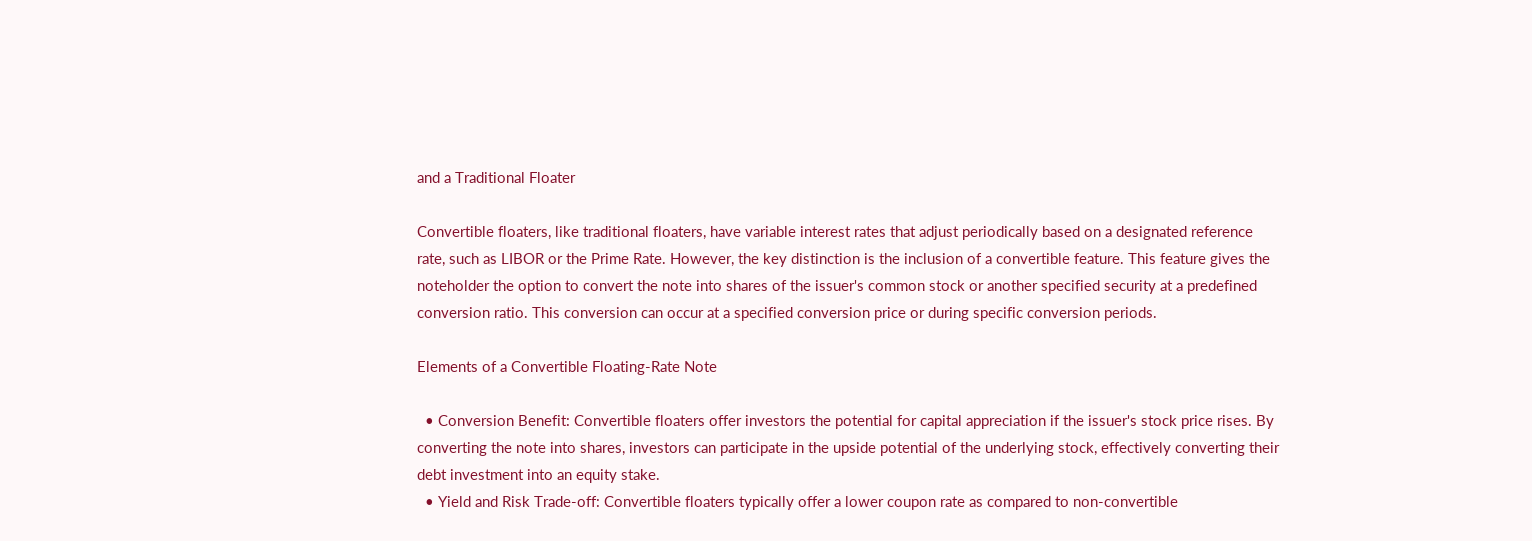and a Traditional Floater

Convertible floaters, like traditional floaters, have variable interest rates that adjust periodically based on a designated reference rate, such as LIBOR or the Prime Rate. However, the key distinction is the inclusion of a convertible feature. This feature gives the noteholder the option to convert the note into shares of the issuer's common stock or another specified security at a predefined conversion ratio. This conversion can occur at a specified conversion price or during specific conversion periods.

Elements of a Convertible Floating-Rate Note

  • Conversion Benefit: Convertible floaters offer investors the potential for capital appreciation if the issuer's stock price rises. By converting the note into shares, investors can participate in the upside potential of the underlying stock, effectively converting their debt investment into an equity stake.
  • Yield and Risk Trade-off: Convertible floaters typically offer a lower coupon rate as compared to non-convertible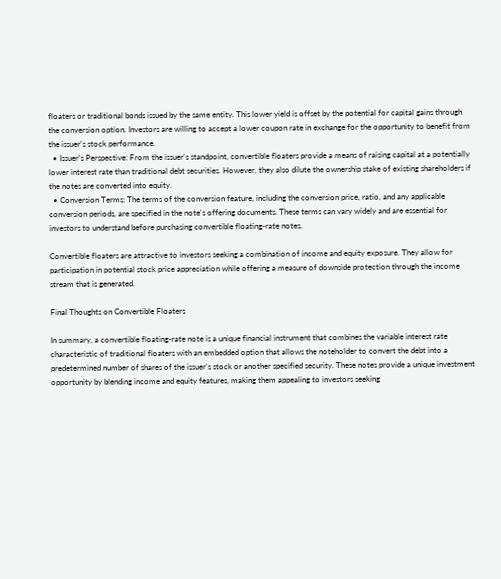floaters or traditional bonds issued by the same entity. This lower yield is offset by the potential for capital gains through the conversion option. Investors are willing to accept a lower coupon rate in exchange for the opportunity to benefit from the issuer's stock performance.
  • Issuer's Perspective: From the issuer's standpoint, convertible floaters provide a means of raising capital at a potentially lower interest rate than traditional debt securities. However, they also dilute the ownership stake of existing shareholders if the notes are converted into equity.
  • Conversion Terms: The terms of the conversion feature, including the conversion price, ratio, and any applicable conversion periods, are specified in the note's offering documents. These terms can vary widely and are essential for investors to understand before purchasing convertible floating-rate notes.

Convertible floaters are attractive to investors seeking a combination of income and equity exposure. They allow for participation in potential stock price appreciation while offering a measure of downside protection through the income stream that is generated.

Final Thoughts on Convertible Floaters

In summary, a convertible floating-rate note is a unique financial instrument that combines the variable interest rate characteristic of traditional floaters with an embedded option that allows the noteholder to convert the debt into a predetermined number of shares of the issuer's stock or another specified security. These notes provide a unique investment opportunity by blending income and equity features, making them appealing to investors seeking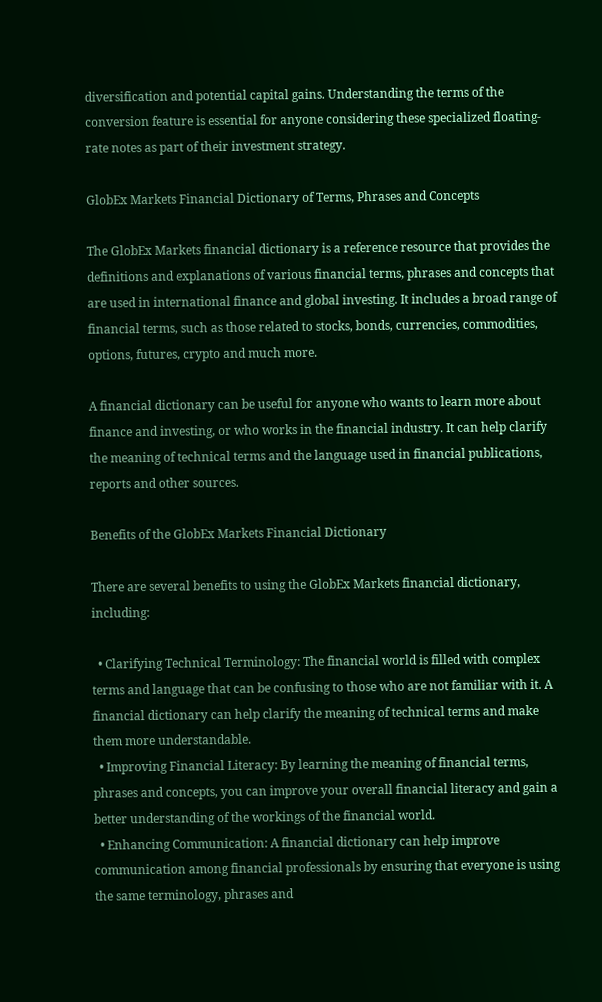diversification and potential capital gains. Understanding the terms of the conversion feature is essential for anyone considering these specialized floating-rate notes as part of their investment strategy.

GlobEx Markets Financial Dictionary of Terms, Phrases and Concepts

The GlobEx Markets financial dictionary is a reference resource that provides the definitions and explanations of various financial terms, phrases and concepts that are used in international finance and global investing. It includes a broad range of financial terms, such as those related to stocks, bonds, currencies, commodities, options, futures, crypto and much more.

A financial dictionary can be useful for anyone who wants to learn more about finance and investing, or who works in the financial industry. It can help clarify the meaning of technical terms and the language used in financial publications, reports and other sources.

Benefits of the GlobEx Markets Financial Dictionary

There are several benefits to using the GlobEx Markets financial dictionary, including:

  • Clarifying Technical Terminology: The financial world is filled with complex terms and language that can be confusing to those who are not familiar with it. A financial dictionary can help clarify the meaning of technical terms and make them more understandable.
  • Improving Financial Literacy: By learning the meaning of financial terms, phrases and concepts, you can improve your overall financial literacy and gain a better understanding of the workings of the financial world.
  • Enhancing Communication: A financial dictionary can help improve communication among financial professionals by ensuring that everyone is using the same terminology, phrases and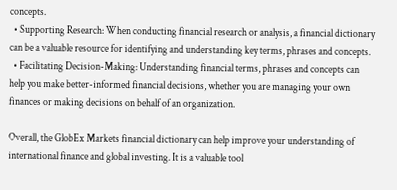concepts.
  • Supporting Research: When conducting financial research or analysis, a financial dictionary can be a valuable resource for identifying and understanding key terms, phrases and concepts.
  • Facilitating Decision-Making: Understanding financial terms, phrases and concepts can help you make better-informed financial decisions, whether you are managing your own finances or making decisions on behalf of an organization.

Overall, the GlobEx Markets financial dictionary can help improve your understanding of international finance and global investing. It is a valuable tool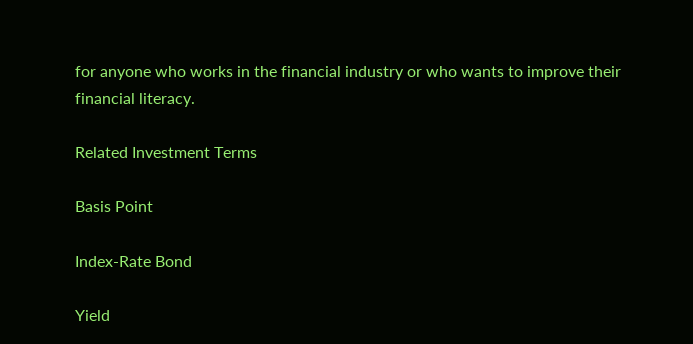for anyone who works in the financial industry or who wants to improve their financial literacy.

Related Investment Terms

Basis Point

Index-Rate Bond

Yield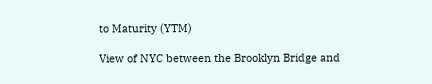to Maturity (YTM)

View of NYC between the Brooklyn Bridge and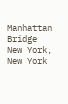Manhattan Bridge
New York, New York